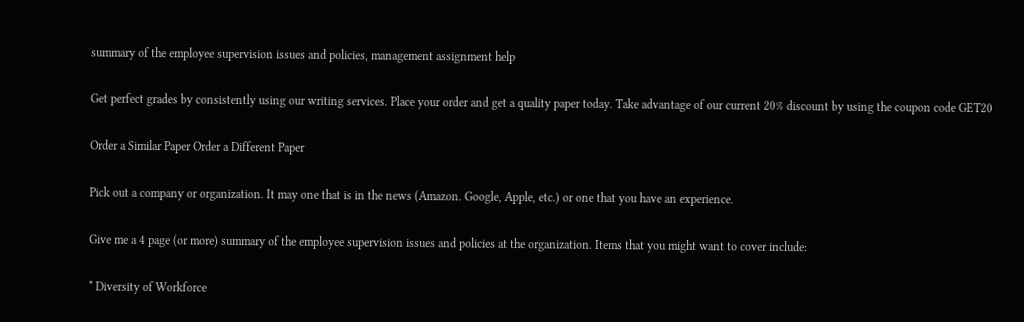summary of the employee supervision issues and policies, management assignment help

Get perfect grades by consistently using our writing services. Place your order and get a quality paper today. Take advantage of our current 20% discount by using the coupon code GET20

Order a Similar Paper Order a Different Paper

Pick out a company or organization. It may one that is in the news (Amazon. Google, Apple, etc.) or one that you have an experience.

Give me a 4 page (or more) summary of the employee supervision issues and policies at the organization. Items that you might want to cover include:

* Diversity of Workforce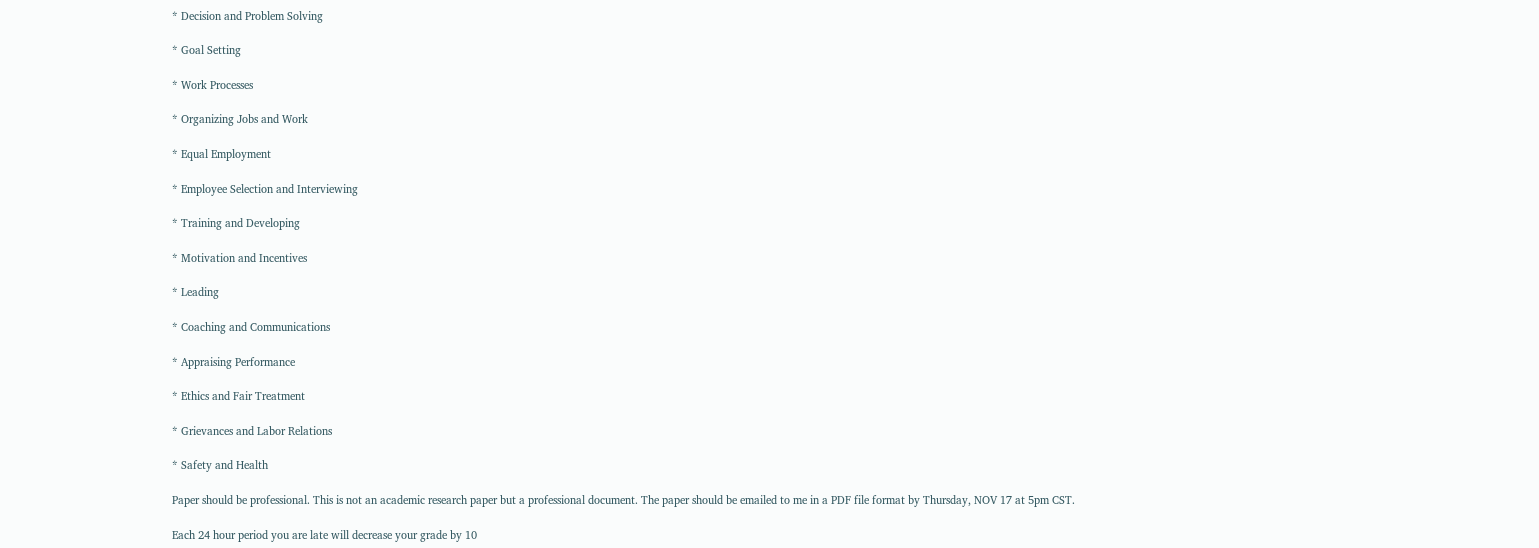* Decision and Problem Solving

* Goal Setting

* Work Processes

* Organizing Jobs and Work

* Equal Employment

* Employee Selection and Interviewing

* Training and Developing

* Motivation and Incentives

* Leading

* Coaching and Communications

* Appraising Performance

* Ethics and Fair Treatment

* Grievances and Labor Relations

* Safety and Health

Paper should be professional. This is not an academic research paper but a professional document. The paper should be emailed to me in a PDF file format by Thursday, NOV 17 at 5pm CST.

Each 24 hour period you are late will decrease your grade by 10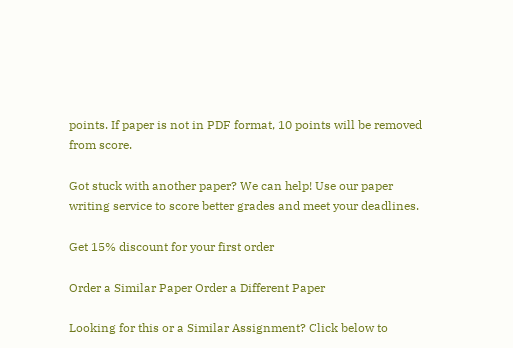points. If paper is not in PDF format, 10 points will be removed from score.

Got stuck with another paper? We can help! Use our paper writing service to score better grades and meet your deadlines.

Get 15% discount for your first order

Order a Similar Paper Order a Different Paper

Looking for this or a Similar Assignment? Click below to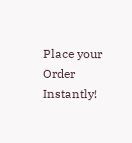Place your Order Instantly!